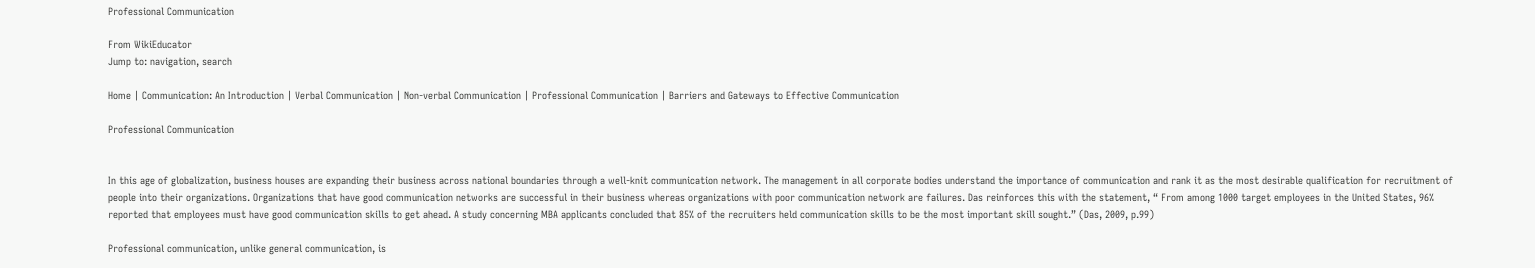Professional Communication

From WikiEducator
Jump to: navigation, search

Home | Communication: An Introduction | Verbal Communication | Non-verbal Communication | Professional Communication | Barriers and Gateways to Effective Communication

Professional Communication


In this age of globalization, business houses are expanding their business across national boundaries through a well-knit communication network. The management in all corporate bodies understand the importance of communication and rank it as the most desirable qualification for recruitment of people into their organizations. Organizations that have good communication networks are successful in their business whereas organizations with poor communication network are failures. Das reinforces this with the statement, “ From among 1000 target employees in the United States, 96% reported that employees must have good communication skills to get ahead. A study concerning MBA applicants concluded that 85% of the recruiters held communication skills to be the most important skill sought.” (Das, 2009, p.99)

Professional communication, unlike general communication, is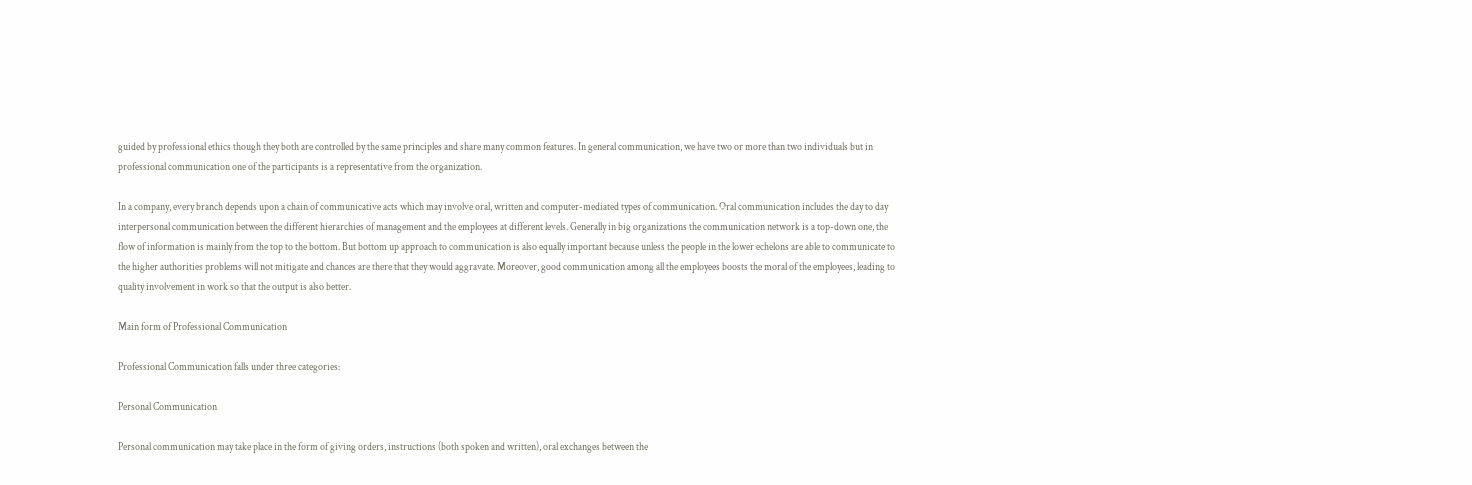guided by professional ethics though they both are controlled by the same principles and share many common features. In general communication, we have two or more than two individuals but in professional communication one of the participants is a representative from the organization.

In a company, every branch depends upon a chain of communicative acts which may involve oral, written and computer-mediated types of communication. Oral communication includes the day to day interpersonal communication between the different hierarchies of management and the employees at different levels. Generally in big organizations the communication network is a top-down one, the flow of information is mainly from the top to the bottom. But bottom up approach to communication is also equally important because unless the people in the lower echelons are able to communicate to the higher authorities problems will not mitigate and chances are there that they would aggravate. Moreover, good communication among all the employees boosts the moral of the employees, leading to quality involvement in work so that the output is also better.

Main form of Professional Communication

Professional Communication falls under three categories:

Personal Communication

Personal communication may take place in the form of giving orders, instructions (both spoken and written), oral exchanges between the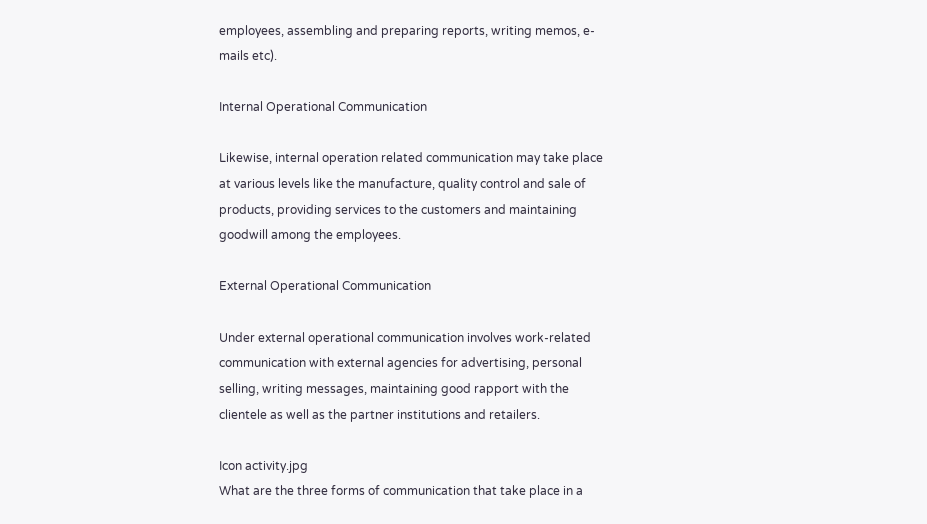employees, assembling and preparing reports, writing memos, e-mails etc).

Internal Operational Communication

Likewise, internal operation related communication may take place at various levels like the manufacture, quality control and sale of products, providing services to the customers and maintaining goodwill among the employees.

External Operational Communication

Under external operational communication involves work-related communication with external agencies for advertising, personal selling, writing messages, maintaining good rapport with the clientele as well as the partner institutions and retailers.

Icon activity.jpg
What are the three forms of communication that take place in a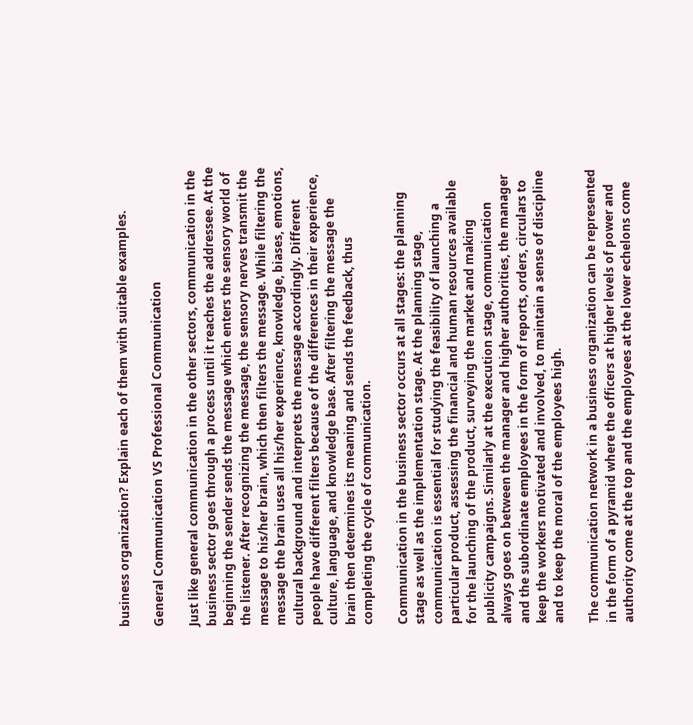business organization? Explain each of them with suitable examples.

General Communication VS Professional Communication

Just like general communication in the other sectors, communication in the business sector goes through a process until it reaches the addressee. At the beginning the sender sends the message which enters the sensory world of the listener. After recognizing the message, the sensory nerves transmit the message to his/her brain, which then filters the message. While filtering the message the brain uses all his/her experience, knowledge, biases, emotions, cultural background and interprets the message accordingly. Different people have different filters because of the differences in their experience, culture, language, and knowledge base. After filtering the message the brain then determines its meaning and sends the feedback, thus completing the cycle of communication.

Communication in the business sector occurs at all stages: the planning stage as well as the implementation stage. At the planning stage, communication is essential for studying the feasibility of launching a particular product, assessing the financial and human resources available for the launching of the product, surveying the market and making publicity campaigns. Similarly at the execution stage, communication always goes on between the manager and higher authorities, the manager and the subordinate employees in the form of reports, orders, circulars to keep the workers motivated and involved, to maintain a sense of discipline and to keep the moral of the employees high.

The communication network in a business organization can be represented in the form of a pyramid where the officers at higher levels of power and authority come at the top and the employees at the lower echelons come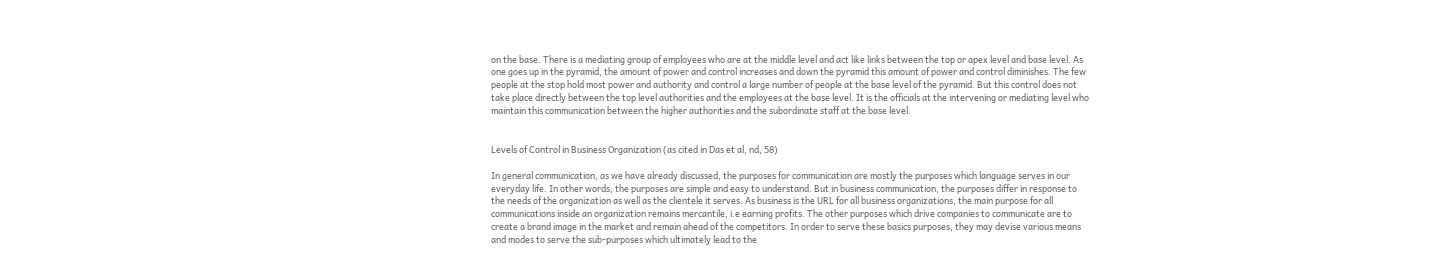on the base. There is a mediating group of employees who are at the middle level and act like links between the top or apex level and base level. As one goes up in the pyramid, the amount of power and control increases and down the pyramid this amount of power and control diminishes. The few people at the stop hold most power and authority and control a large number of people at the base level of the pyramid. But this control does not take place directly between the top level authorities and the employees at the base level. It is the officials at the intervening or mediating level who maintain this communication between the higher authorities and the subordinate staff at the base level.


Levels of Control in Business Organization (as cited in Das et al, nd, 58)

In general communication, as we have already discussed, the purposes for communication are mostly the purposes which language serves in our everyday life. In other words, the purposes are simple and easy to understand. But in business communication, the purposes differ in response to the needs of the organization as well as the clientele it serves. As business is the URL for all business organizations, the main purpose for all communications inside an organization remains mercantile, i.e earning profits. The other purposes which drive companies to communicate are to create a brand image in the market and remain ahead of the competitors. In order to serve these basics purposes, they may devise various means and modes to serve the sub-purposes which ultimately lead to the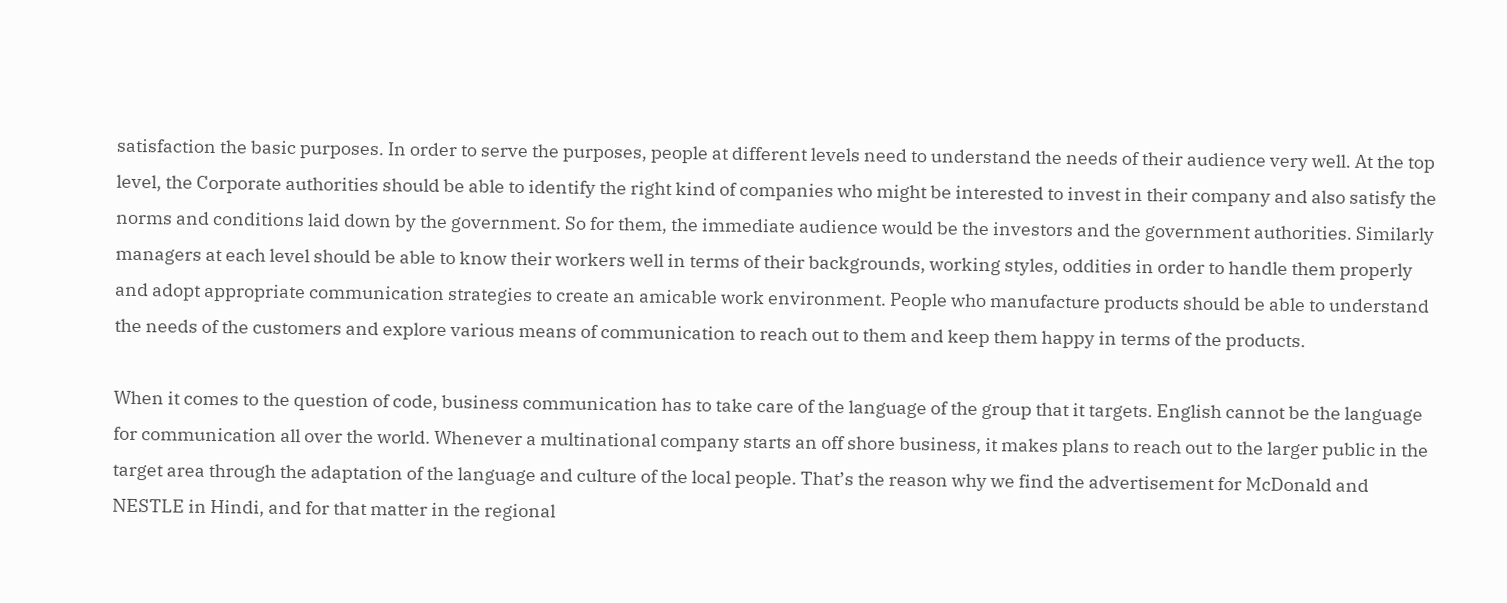satisfaction the basic purposes. In order to serve the purposes, people at different levels need to understand the needs of their audience very well. At the top level, the Corporate authorities should be able to identify the right kind of companies who might be interested to invest in their company and also satisfy the norms and conditions laid down by the government. So for them, the immediate audience would be the investors and the government authorities. Similarly managers at each level should be able to know their workers well in terms of their backgrounds, working styles, oddities in order to handle them properly and adopt appropriate communication strategies to create an amicable work environment. People who manufacture products should be able to understand the needs of the customers and explore various means of communication to reach out to them and keep them happy in terms of the products.

When it comes to the question of code, business communication has to take care of the language of the group that it targets. English cannot be the language for communication all over the world. Whenever a multinational company starts an off shore business, it makes plans to reach out to the larger public in the target area through the adaptation of the language and culture of the local people. That’s the reason why we find the advertisement for McDonald and NESTLE in Hindi, and for that matter in the regional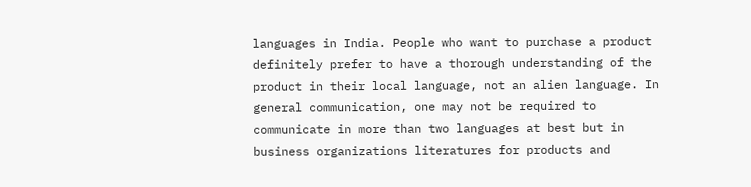languages in India. People who want to purchase a product definitely prefer to have a thorough understanding of the product in their local language, not an alien language. In general communication, one may not be required to communicate in more than two languages at best but in business organizations literatures for products and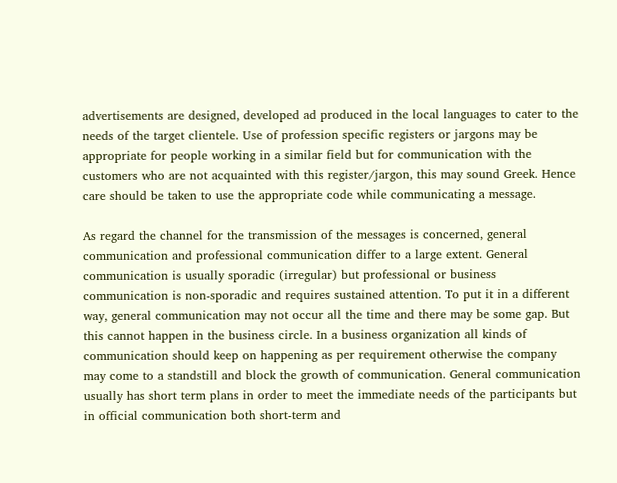advertisements are designed, developed ad produced in the local languages to cater to the needs of the target clientele. Use of profession specific registers or jargons may be appropriate for people working in a similar field but for communication with the customers who are not acquainted with this register/jargon, this may sound Greek. Hence care should be taken to use the appropriate code while communicating a message.

As regard the channel for the transmission of the messages is concerned, general communication and professional communication differ to a large extent. General communication is usually sporadic (irregular) but professional or business communication is non-sporadic and requires sustained attention. To put it in a different way, general communication may not occur all the time and there may be some gap. But this cannot happen in the business circle. In a business organization all kinds of communication should keep on happening as per requirement otherwise the company may come to a standstill and block the growth of communication. General communication usually has short term plans in order to meet the immediate needs of the participants but in official communication both short-term and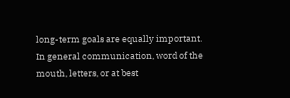long-term goals are equally important. In general communication, word of the mouth, letters, or at best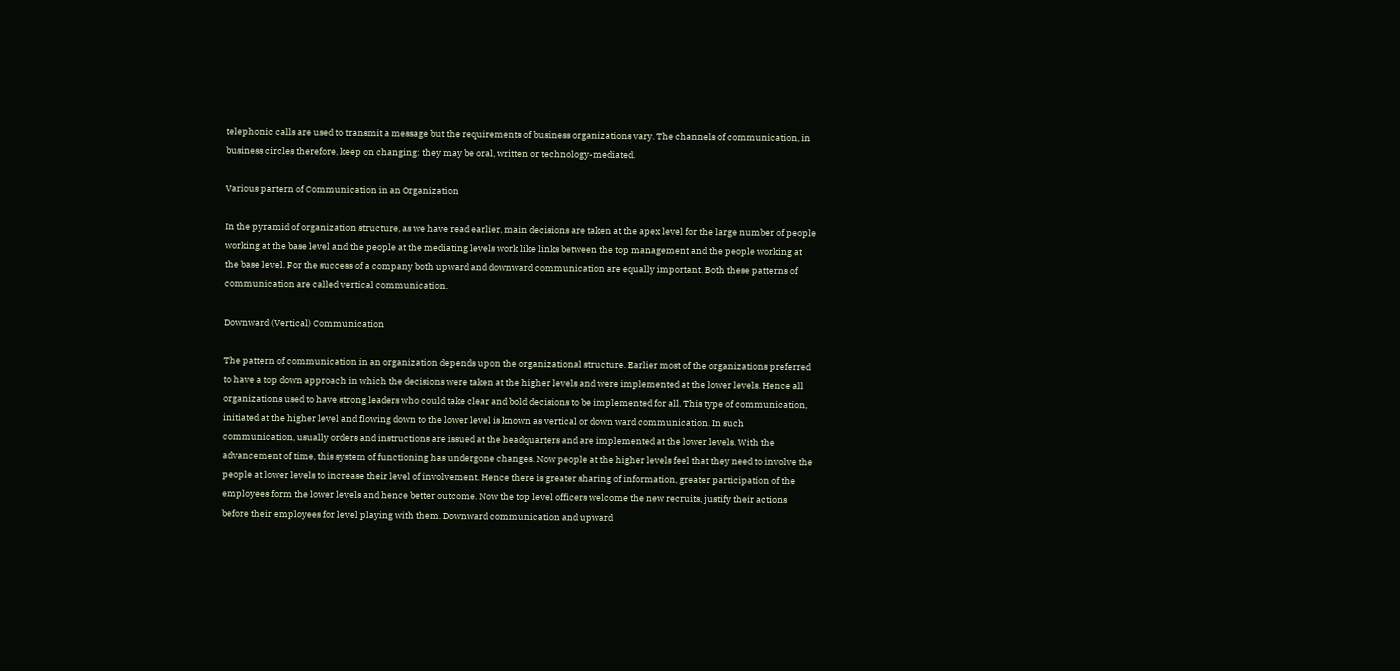telephonic calls are used to transmit a message but the requirements of business organizations vary. The channels of communication, in business circles therefore, keep on changing: they may be oral, written or technology-mediated.

Various partern of Communication in an Organization

In the pyramid of organization structure, as we have read earlier, main decisions are taken at the apex level for the large number of people working at the base level and the people at the mediating levels work like links between the top management and the people working at the base level. For the success of a company both upward and downward communication are equally important. Both these patterns of communication are called vertical communication.

Downward (Vertical) Communication

The pattern of communication in an organization depends upon the organizational structure. Earlier most of the organizations preferred to have a top down approach in which the decisions were taken at the higher levels and were implemented at the lower levels. Hence all organizations used to have strong leaders who could take clear and bold decisions to be implemented for all. This type of communication, initiated at the higher level and flowing down to the lower level is known as vertical or down ward communication. In such communication, usually orders and instructions are issued at the headquarters and are implemented at the lower levels. With the advancement of time, this system of functioning has undergone changes. Now people at the higher levels feel that they need to involve the people at lower levels to increase their level of involvement. Hence there is greater sharing of information, greater participation of the employees form the lower levels and hence better outcome. Now the top level officers welcome the new recruits, justify their actions before their employees for level playing with them. Downward communication and upward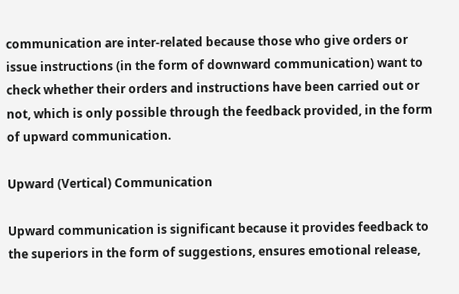communication are inter-related because those who give orders or issue instructions (in the form of downward communication) want to check whether their orders and instructions have been carried out or not, which is only possible through the feedback provided, in the form of upward communication.

Upward (Vertical) Communication

Upward communication is significant because it provides feedback to the superiors in the form of suggestions, ensures emotional release,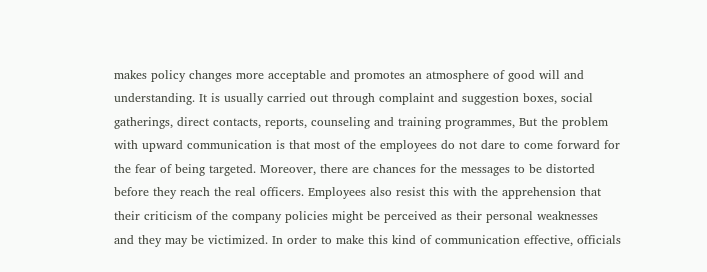makes policy changes more acceptable and promotes an atmosphere of good will and understanding. It is usually carried out through complaint and suggestion boxes, social gatherings, direct contacts, reports, counseling and training programmes, But the problem with upward communication is that most of the employees do not dare to come forward for the fear of being targeted. Moreover, there are chances for the messages to be distorted before they reach the real officers. Employees also resist this with the apprehension that their criticism of the company policies might be perceived as their personal weaknesses and they may be victimized. In order to make this kind of communication effective, officials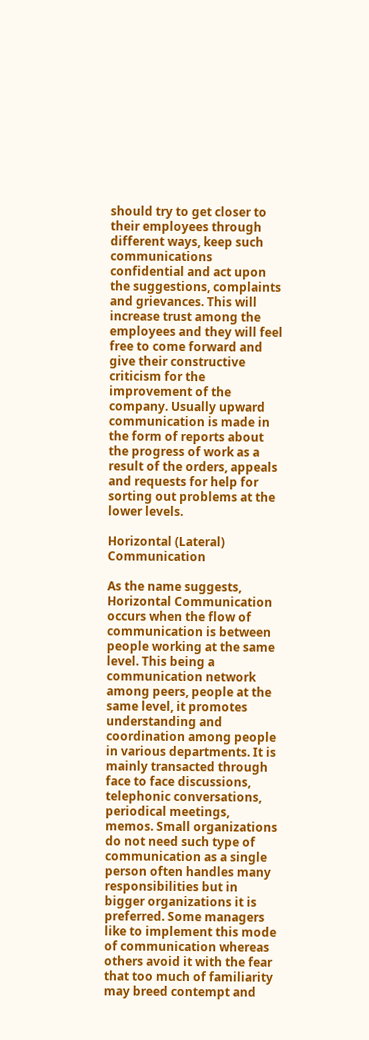should try to get closer to their employees through different ways, keep such communications confidential and act upon the suggestions, complaints and grievances. This will increase trust among the employees and they will feel free to come forward and give their constructive criticism for the improvement of the company. Usually upward communication is made in the form of reports about the progress of work as a result of the orders, appeals and requests for help for sorting out problems at the lower levels.

Horizontal (Lateral) Communication

As the name suggests, Horizontal Communication occurs when the flow of communication is between people working at the same level. This being a communication network among peers, people at the same level, it promotes understanding and coordination among people in various departments. It is mainly transacted through face to face discussions, telephonic conversations, periodical meetings, memos. Small organizations do not need such type of communication as a single person often handles many responsibilities but in bigger organizations it is preferred. Some managers like to implement this mode of communication whereas others avoid it with the fear that too much of familiarity may breed contempt and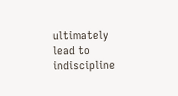ultimately lead to indiscipline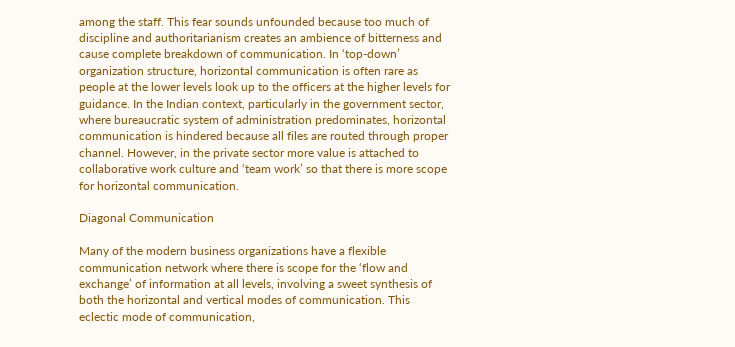among the staff. This fear sounds unfounded because too much of discipline and authoritarianism creates an ambience of bitterness and cause complete breakdown of communication. In ‘top-down’ organization structure, horizontal communication is often rare as people at the lower levels look up to the officers at the higher levels for guidance. In the Indian context, particularly in the government sector, where bureaucratic system of administration predominates, horizontal communication is hindered because all files are routed through proper channel. However, in the private sector more value is attached to collaborative work culture and ‘team work’ so that there is more scope for horizontal communication.

Diagonal Communication

Many of the modern business organizations have a flexible communication network where there is scope for the ‘flow and exchange’ of information at all levels, involving a sweet synthesis of both the horizontal and vertical modes of communication. This eclectic mode of communication,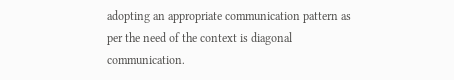adopting an appropriate communication pattern as per the need of the context is diagonal communication.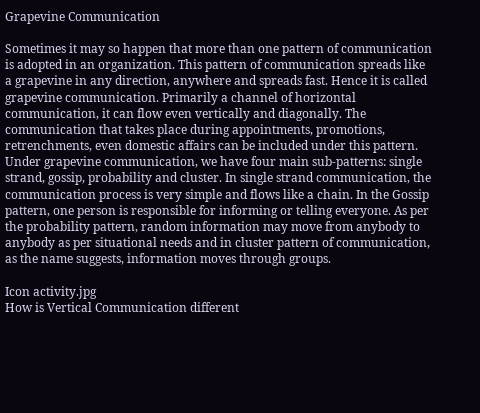Grapevine Communication

Sometimes it may so happen that more than one pattern of communication is adopted in an organization. This pattern of communication spreads like a grapevine in any direction, anywhere and spreads fast. Hence it is called grapevine communication. Primarily a channel of horizontal communication, it can flow even vertically and diagonally. The communication that takes place during appointments, promotions, retrenchments, even domestic affairs can be included under this pattern. Under grapevine communication, we have four main sub-patterns: single strand, gossip, probability and cluster. In single strand communication, the communication process is very simple and flows like a chain. In the Gossip pattern, one person is responsible for informing or telling everyone. As per the probability pattern, random information may move from anybody to anybody as per situational needs and in cluster pattern of communication, as the name suggests, information moves through groups.

Icon activity.jpg
How is Vertical Communication different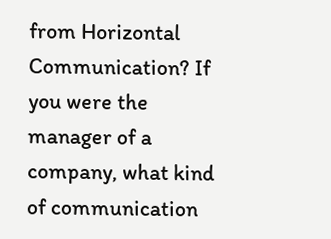from Horizontal Communication? If you were the manager of a company, what kind of communication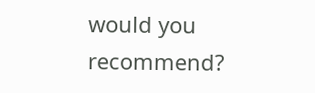would you recommend?